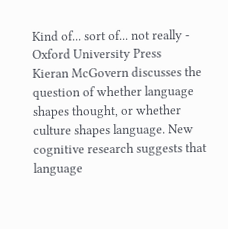Kind of... sort of... not really - Oxford University Press
Kieran McGovern discusses the question of whether language shapes thought, or whether culture shapes language. New cognitive research suggests that language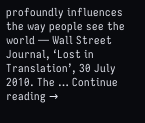profoundly influences the way people see the world — Wall Street Journal, ‘Lost in Translation’, 30 July 2010. The … Continue reading →